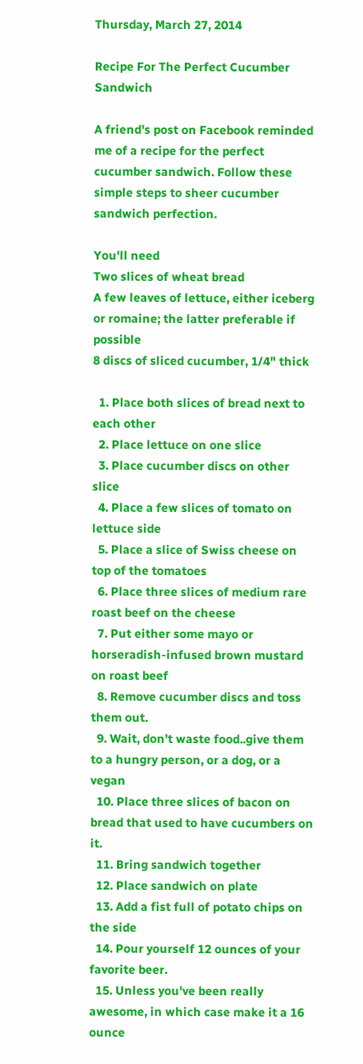Thursday, March 27, 2014

Recipe For The Perfect Cucumber Sandwich

A friend's post on Facebook reminded me of a recipe for the perfect cucumber sandwich. Follow these simple steps to sheer cucumber sandwich perfection.

You'll need
Two slices of wheat bread
A few leaves of lettuce, either iceberg or romaine; the latter preferable if possible
8 discs of sliced cucumber, 1/4" thick

  1. Place both slices of bread next to each other
  2. Place lettuce on one slice
  3. Place cucumber discs on other slice
  4. Place a few slices of tomato on lettuce side
  5. Place a slice of Swiss cheese on top of the tomatoes
  6. Place three slices of medium rare roast beef on the cheese
  7. Put either some mayo or horseradish-infused brown mustard on roast beef
  8. Remove cucumber discs and toss them out.
  9. Wait, don't waste food..give them to a hungry person, or a dog, or a vegan
  10. Place three slices of bacon on bread that used to have cucumbers on it.
  11. Bring sandwich together
  12. Place sandwich on plate
  13. Add a fist full of potato chips on the side
  14. Pour yourself 12 ounces of your favorite beer.
  15. Unless you've been really awesome, in which case make it a 16 ounce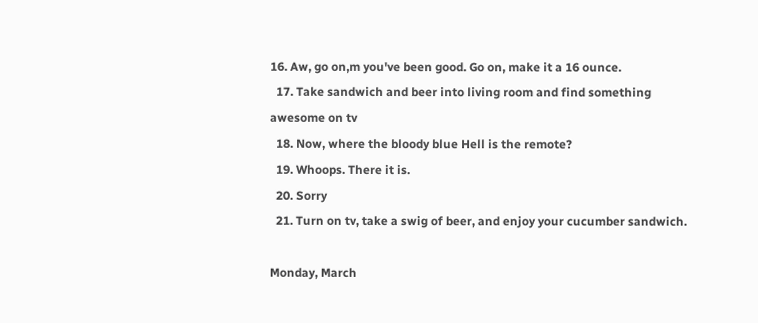16. Aw, go on,m you've been good. Go on, make it a 16 ounce.
  17. Take sandwich and beer into living room and find something awesome on tv
  18. Now, where the bloody blue Hell is the remote?
  19. Whoops. There it is.
  20. Sorry
  21. Turn on tv, take a swig of beer, and enjoy your cucumber sandwich.

Monday, March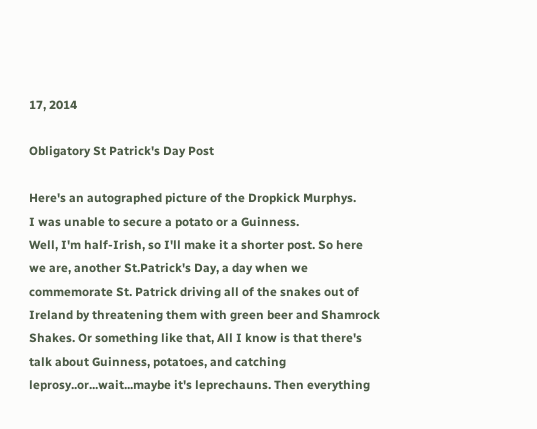17, 2014

Obligatory St Patrick's Day Post

Here's an autographed picture of the Dropkick Murphys.
I was unable to secure a potato or a Guinness.
Well, I'm half-Irish, so I'll make it a shorter post. So here we are, another St.Patrick's Day, a day when we commemorate St. Patrick driving all of the snakes out of Ireland by threatening them with green beer and Shamrock Shakes. Or something like that, All I know is that there's talk about Guinness, potatoes, and catching leprosy..or...wait...maybe it's leprechauns. Then everything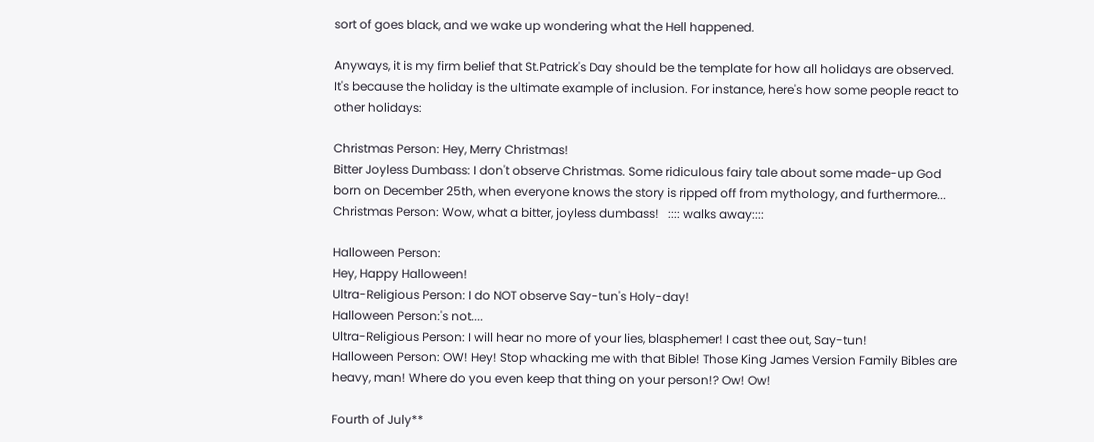sort of goes black, and we wake up wondering what the Hell happened.

Anyways, it is my firm belief that St.Patrick's Day should be the template for how all holidays are observed. It's because the holiday is the ultimate example of inclusion. For instance, here's how some people react to other holidays:

Christmas Person: Hey, Merry Christmas!
Bitter Joyless Dumbass: I don't observe Christmas. Some ridiculous fairy tale about some made-up God born on December 25th, when everyone knows the story is ripped off from mythology, and furthermore...
Christmas Person: Wow, what a bitter, joyless dumbass!   :::: walks away::::

Halloween Person:
Hey, Happy Halloween!
Ultra-Religious Person: I do NOT observe Say-tun's Holy-day!
Halloween Person:'s not....
Ultra-Religious Person: I will hear no more of your lies, blasphemer! I cast thee out, Say-tun!
Halloween Person: OW! Hey! Stop whacking me with that Bible! Those King James Version Family Bibles are heavy, man! Where do you even keep that thing on your person!? Ow! Ow!

Fourth of July**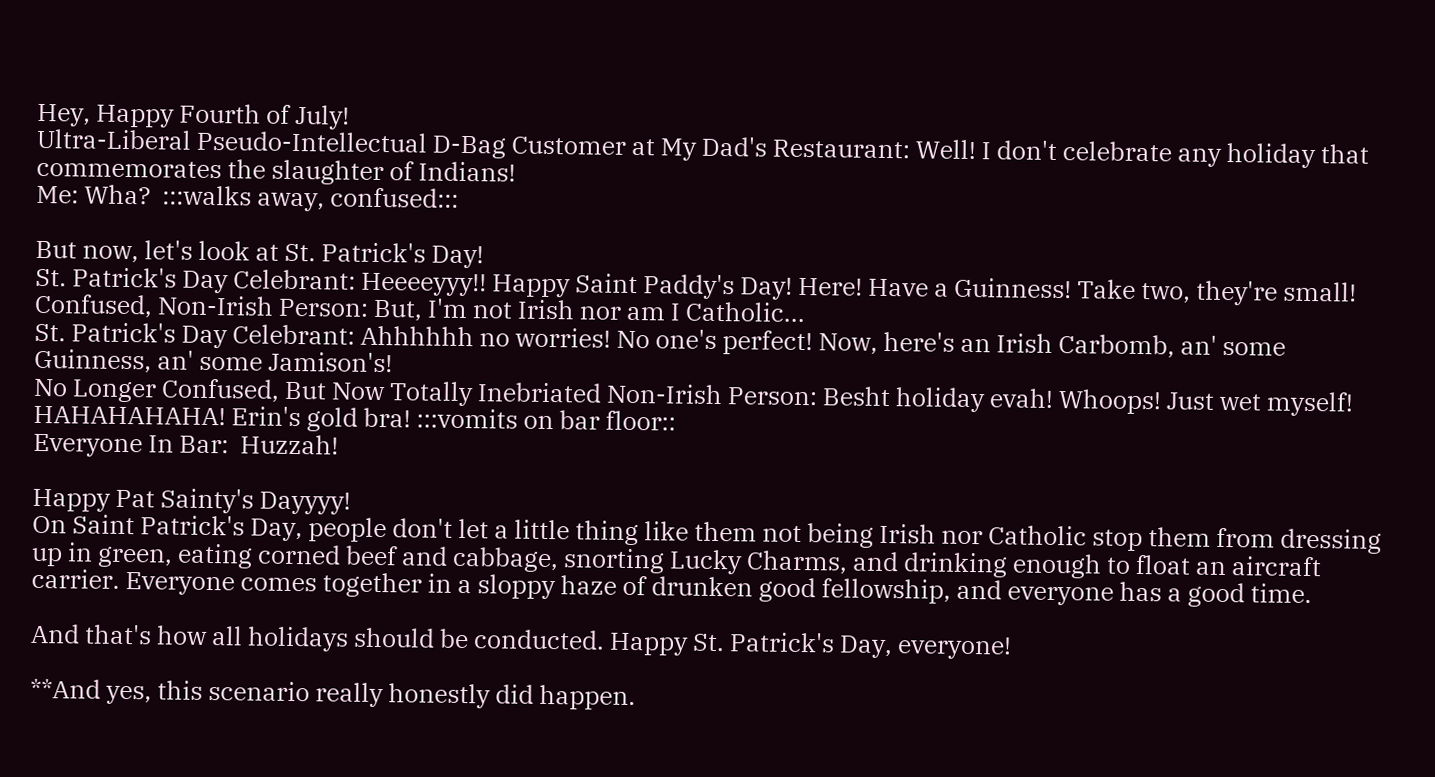Hey, Happy Fourth of July!
Ultra-Liberal Pseudo-Intellectual D-Bag Customer at My Dad's Restaurant: Well! I don't celebrate any holiday that commemorates the slaughter of Indians!
Me: Wha?  :::walks away, confused:::

But now, let's look at St. Patrick's Day!
St. Patrick's Day Celebrant: Heeeeyyy!! Happy Saint Paddy's Day! Here! Have a Guinness! Take two, they're small!
Confused, Non-Irish Person: But, I'm not Irish nor am I Catholic...
St. Patrick's Day Celebrant: Ahhhhhh no worries! No one's perfect! Now, here's an Irish Carbomb, an' some Guinness, an' some Jamison's!
No Longer Confused, But Now Totally Inebriated Non-Irish Person: Besht holiday evah! Whoops! Just wet myself! HAHAHAHAHA! Erin's gold bra! :::vomits on bar floor::
Everyone In Bar:  Huzzah!

Happy Pat Sainty's Dayyyy!
On Saint Patrick's Day, people don't let a little thing like them not being Irish nor Catholic stop them from dressing up in green, eating corned beef and cabbage, snorting Lucky Charms, and drinking enough to float an aircraft carrier. Everyone comes together in a sloppy haze of drunken good fellowship, and everyone has a good time.

And that's how all holidays should be conducted. Happy St. Patrick's Day, everyone!

**And yes, this scenario really honestly did happen.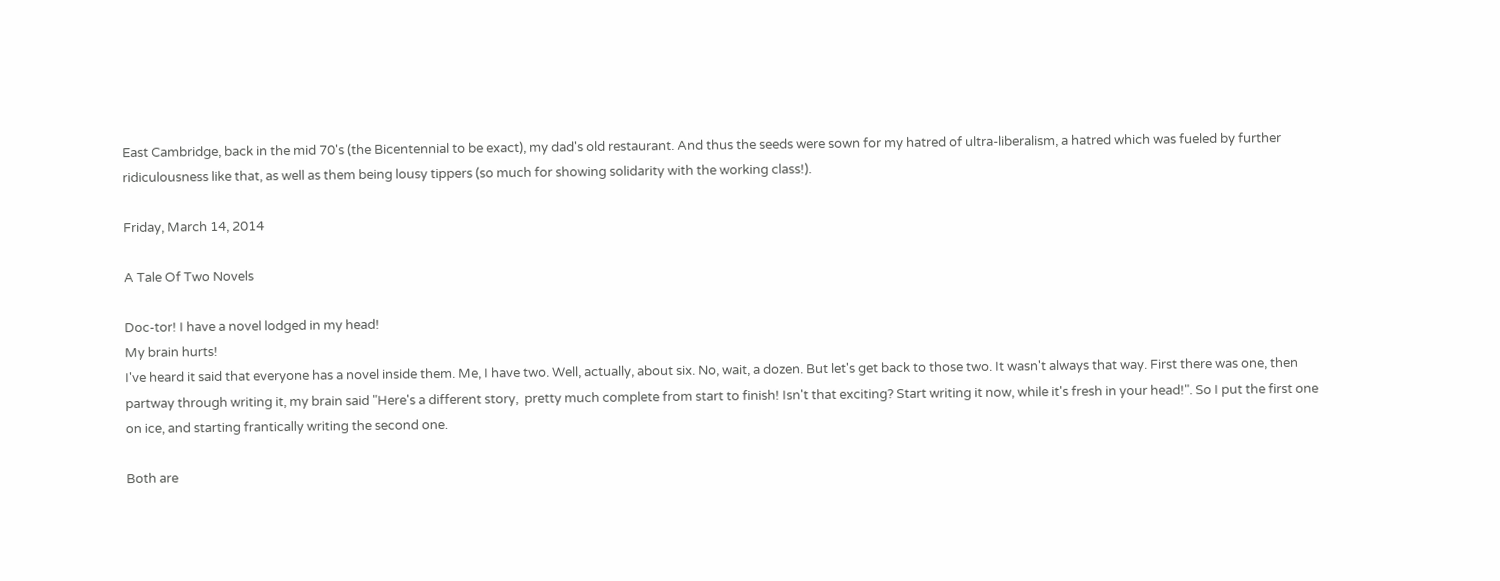East Cambridge, back in the mid 70's (the Bicentennial to be exact), my dad's old restaurant. And thus the seeds were sown for my hatred of ultra-liberalism, a hatred which was fueled by further ridiculousness like that, as well as them being lousy tippers (so much for showing solidarity with the working class!).

Friday, March 14, 2014

A Tale Of Two Novels

Doc-tor! I have a novel lodged in my head!
My brain hurts!
I've heard it said that everyone has a novel inside them. Me, I have two. Well, actually, about six. No, wait, a dozen. But let's get back to those two. It wasn't always that way. First there was one, then partway through writing it, my brain said "Here's a different story,  pretty much complete from start to finish! Isn't that exciting? Start writing it now, while it's fresh in your head!". So I put the first one on ice, and starting frantically writing the second one.

Both are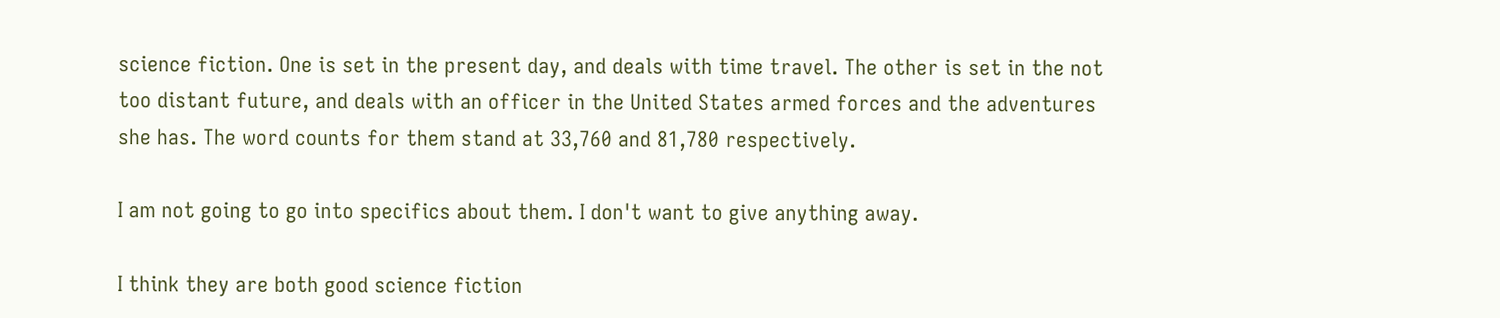science fiction. One is set in the present day, and deals with time travel. The other is set in the not too distant future, and deals with an officer in the United States armed forces and the adventures she has. The word counts for them stand at 33,760 and 81,780 respectively.

I am not going to go into specifics about them. I don't want to give anything away.

I think they are both good science fiction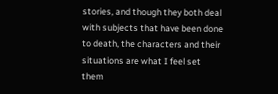stories, and though they both deal with subjects that have been done to death, the characters and their situations are what I feel set them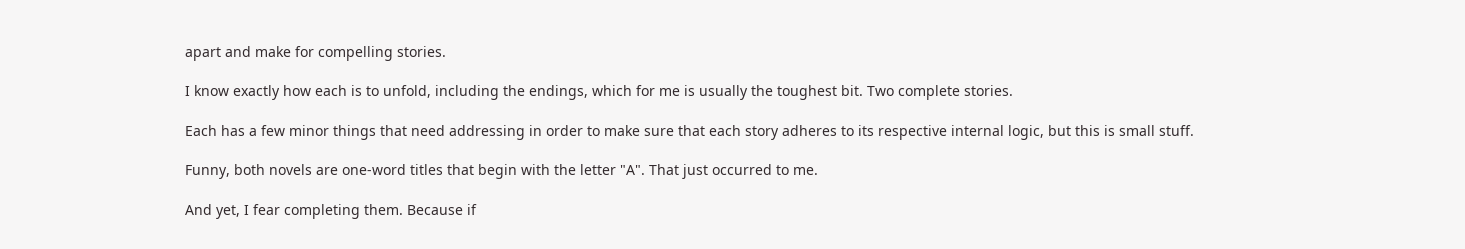apart and make for compelling stories.

I know exactly how each is to unfold, including the endings, which for me is usually the toughest bit. Two complete stories.

Each has a few minor things that need addressing in order to make sure that each story adheres to its respective internal logic, but this is small stuff.

Funny, both novels are one-word titles that begin with the letter "A". That just occurred to me.

And yet, I fear completing them. Because if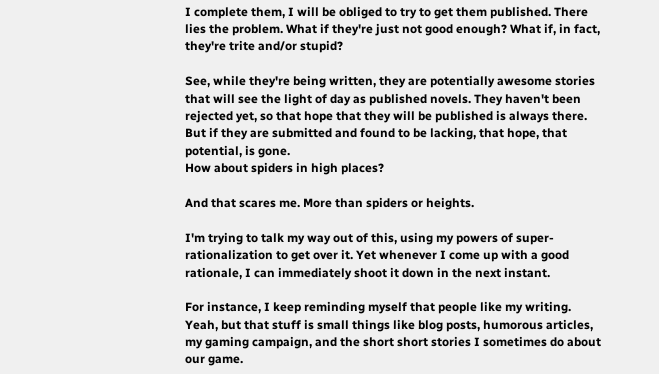I complete them, I will be obliged to try to get them published. There lies the problem. What if they're just not good enough? What if, in fact, they're trite and/or stupid?

See, while they're being written, they are potentially awesome stories that will see the light of day as published novels. They haven't been rejected yet, so that hope that they will be published is always there. But if they are submitted and found to be lacking, that hope, that potential, is gone.
How about spiders in high places?

And that scares me. More than spiders or heights.

I'm trying to talk my way out of this, using my powers of super-rationalization to get over it. Yet whenever I come up with a good rationale, I can immediately shoot it down in the next instant.

For instance, I keep reminding myself that people like my writing. Yeah, but that stuff is small things like blog posts, humorous articles, my gaming campaign, and the short short stories I sometimes do about our game.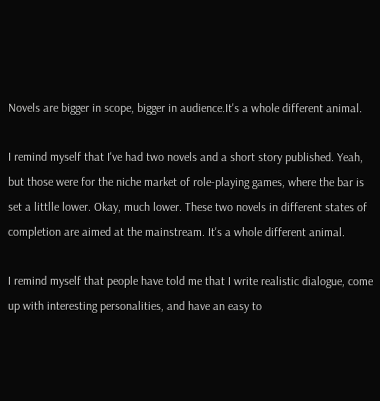Novels are bigger in scope, bigger in audience.It's a whole different animal.

I remind myself that I've had two novels and a short story published. Yeah, but those were for the niche market of role-playing games, where the bar is set a littlle lower. Okay, much lower. These two novels in different states of completion are aimed at the mainstream. It's a whole different animal.

I remind myself that people have told me that I write realistic dialogue, come up with interesting personalities, and have an easy to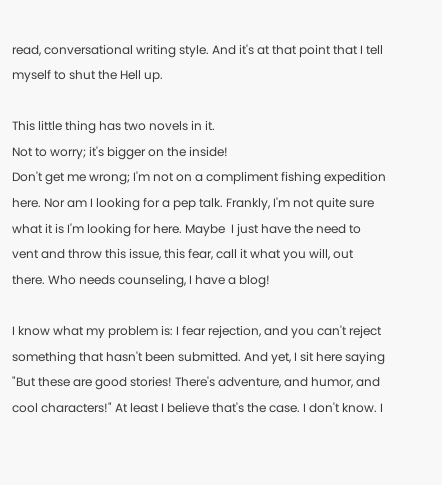read, conversational writing style. And it's at that point that I tell myself to shut the Hell up.

This little thing has two novels in it.
Not to worry; it's bigger on the inside!
Don't get me wrong; I'm not on a compliment fishing expedition here. Nor am I looking for a pep talk. Frankly, I'm not quite sure what it is I'm looking for here. Maybe  I just have the need to vent and throw this issue, this fear, call it what you will, out there. Who needs counseling, I have a blog!

I know what my problem is: I fear rejection, and you can't reject something that hasn't been submitted. And yet, I sit here saying "But these are good stories! There's adventure, and humor, and cool characters!" At least I believe that's the case. I don't know. I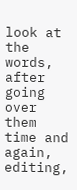look at the words, after going over them time and again, editing,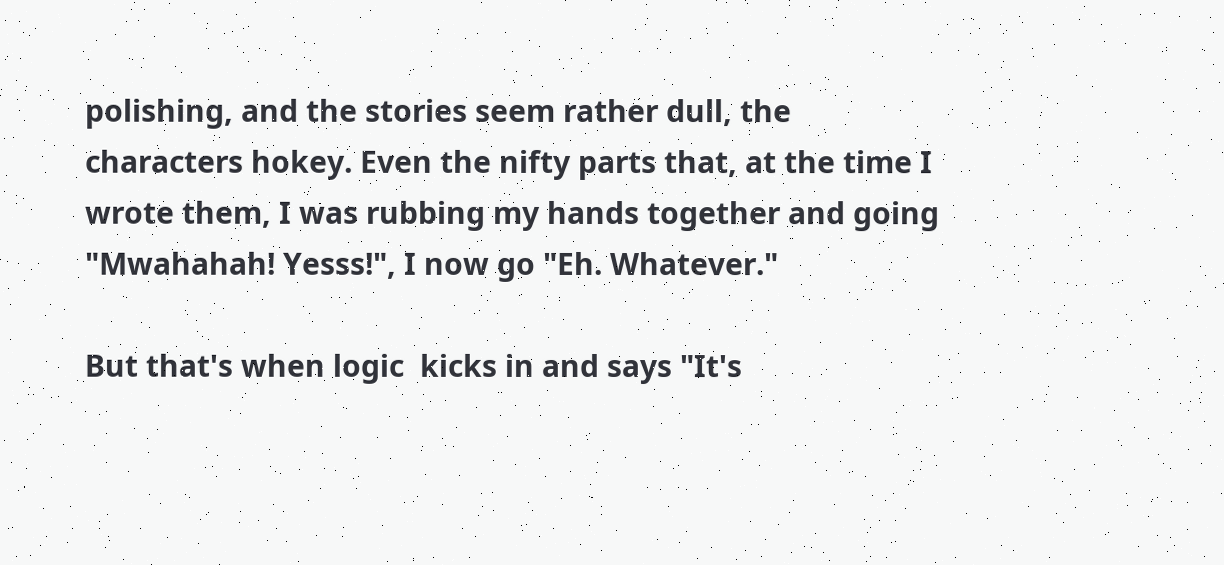polishing, and the stories seem rather dull, the characters hokey. Even the nifty parts that, at the time I wrote them, I was rubbing my hands together and going "Mwahahah! Yesss!", I now go "Eh. Whatever."

But that's when logic  kicks in and says "It's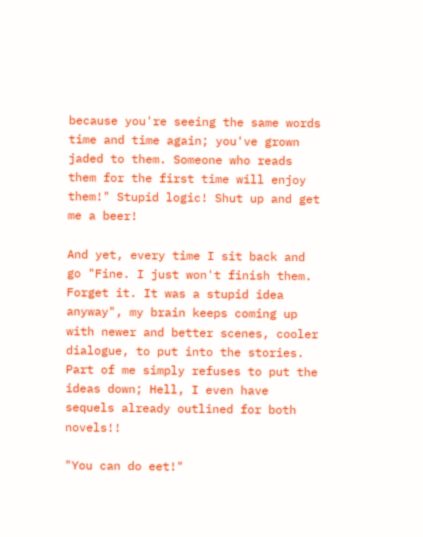because you're seeing the same words time and time again; you've grown jaded to them. Someone who reads them for the first time will enjoy them!" Stupid logic! Shut up and get me a beer!

And yet, every time I sit back and go "Fine. I just won't finish them. Forget it. It was a stupid idea anyway", my brain keeps coming up with newer and better scenes, cooler dialogue, to put into the stories. Part of me simply refuses to put the ideas down; Hell, I even have sequels already outlined for both novels!!

"You can do eet!"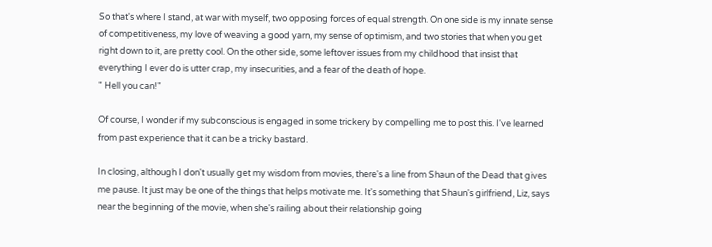So that's where I stand, at war with myself, two opposing forces of equal strength. On one side is my innate sense of competitiveness, my love of weaving a good yarn, my sense of optimism, and two stories that when you get right down to it, are pretty cool. On the other side, some leftover issues from my childhood that insist that everything I ever do is utter crap, my insecurities, and a fear of the death of hope.
" Hell you can!"

Of course, I wonder if my subconscious is engaged in some trickery by compelling me to post this. I've learned from past experience that it can be a tricky bastard.

In closing, although I don't usually get my wisdom from movies, there's a line from Shaun of the Dead that gives me pause. It just may be one of the things that helps motivate me. It's something that Shaun's girlfriend, Liz, says near the beginning of the movie, when she's railing about their relationship going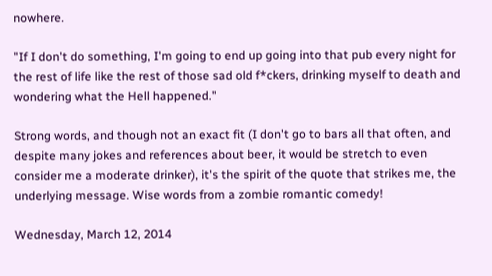nowhere.

"If I don't do something, I'm going to end up going into that pub every night for the rest of life like the rest of those sad old f*ckers, drinking myself to death and wondering what the Hell happened."

Strong words, and though not an exact fit (I don't go to bars all that often, and despite many jokes and references about beer, it would be stretch to even consider me a moderate drinker), it's the spirit of the quote that strikes me, the underlying message. Wise words from a zombie romantic comedy!

Wednesday, March 12, 2014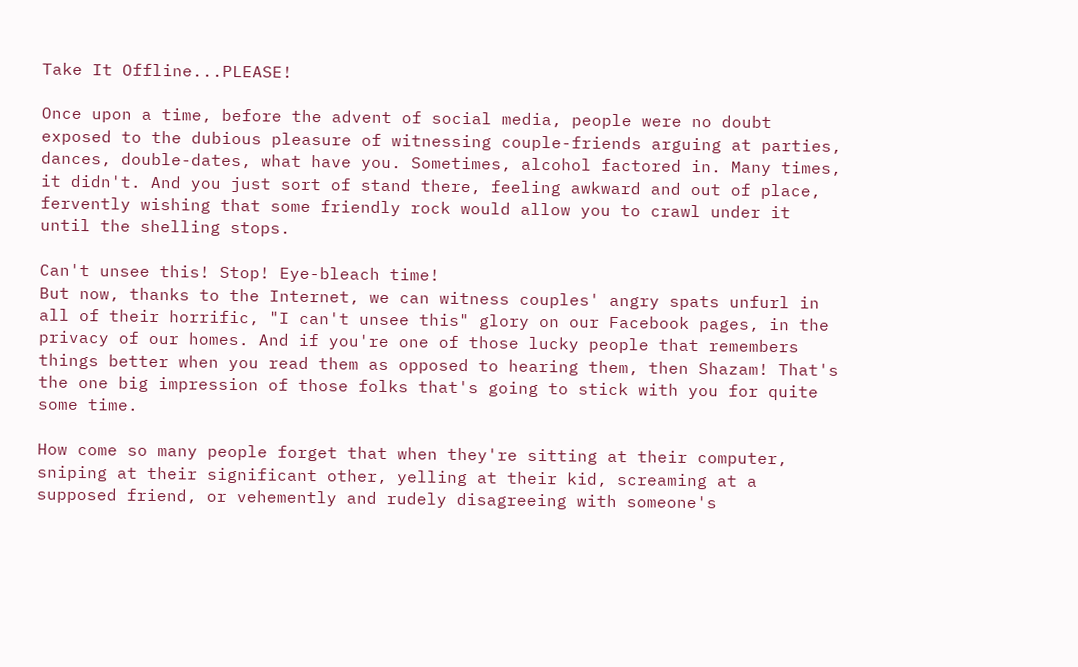Take It Offline...PLEASE!

Once upon a time, before the advent of social media, people were no doubt exposed to the dubious pleasure of witnessing couple-friends arguing at parties, dances, double-dates, what have you. Sometimes, alcohol factored in. Many times, it didn't. And you just sort of stand there, feeling awkward and out of place, fervently wishing that some friendly rock would allow you to crawl under it until the shelling stops.

Can't unsee this! Stop! Eye-bleach time!
But now, thanks to the Internet, we can witness couples' angry spats unfurl in all of their horrific, "I can't unsee this" glory on our Facebook pages, in the privacy of our homes. And if you're one of those lucky people that remembers things better when you read them as opposed to hearing them, then Shazam! That's the one big impression of those folks that's going to stick with you for quite some time.

How come so many people forget that when they're sitting at their computer, sniping at their significant other, yelling at their kid, screaming at a supposed friend, or vehemently and rudely disagreeing with someone's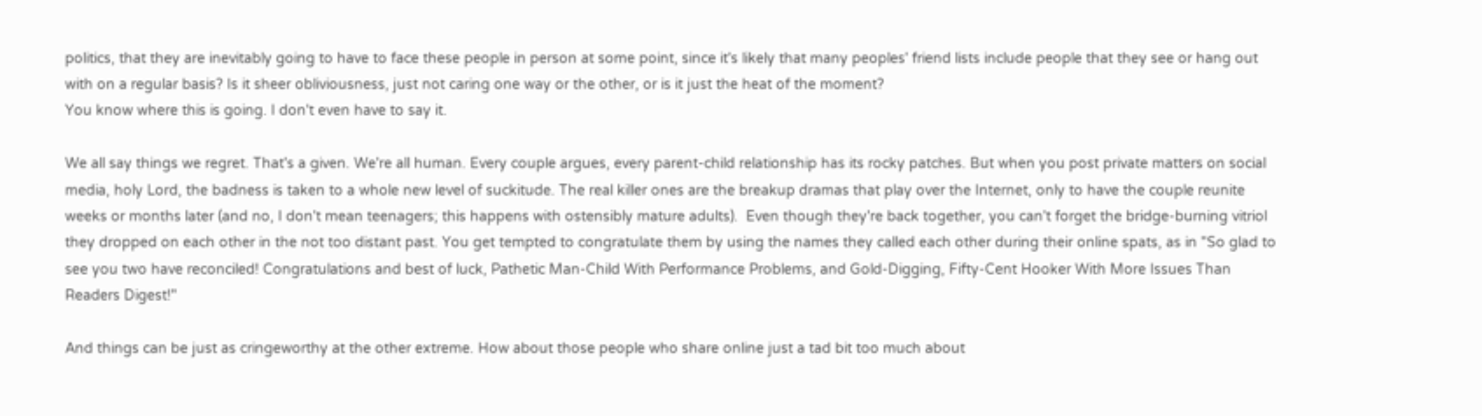politics, that they are inevitably going to have to face these people in person at some point, since it's likely that many peoples' friend lists include people that they see or hang out with on a regular basis? Is it sheer obliviousness, just not caring one way or the other, or is it just the heat of the moment?
You know where this is going. I don't even have to say it.

We all say things we regret. That's a given. We're all human. Every couple argues, every parent-child relationship has its rocky patches. But when you post private matters on social media, holy Lord, the badness is taken to a whole new level of suckitude. The real killer ones are the breakup dramas that play over the Internet, only to have the couple reunite weeks or months later (and no, I don't mean teenagers; this happens with ostensibly mature adults).  Even though they're back together, you can't forget the bridge-burning vitriol they dropped on each other in the not too distant past. You get tempted to congratulate them by using the names they called each other during their online spats, as in "So glad to see you two have reconciled! Congratulations and best of luck, Pathetic Man-Child With Performance Problems, and Gold-Digging, Fifty-Cent Hooker With More Issues Than Readers Digest!"

And things can be just as cringeworthy at the other extreme. How about those people who share online just a tad bit too much about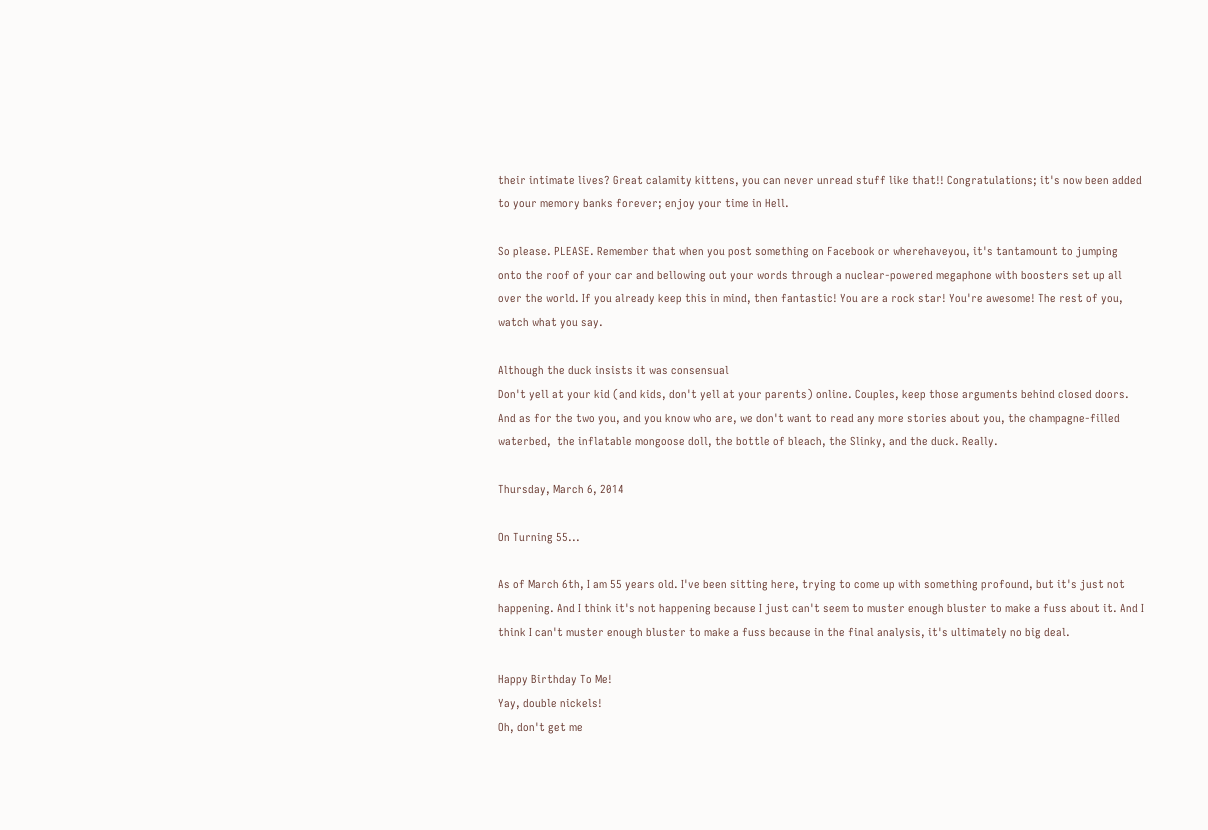their intimate lives? Great calamity kittens, you can never unread stuff like that!! Congratulations; it's now been added to your memory banks forever; enjoy your time in Hell.

So please. PLEASE. Remember that when you post something on Facebook or wherehaveyou, it's tantamount to jumping onto the roof of your car and bellowing out your words through a nuclear-powered megaphone with boosters set up all over the world. If you already keep this in mind, then fantastic! You are a rock star! You're awesome! The rest of you, watch what you say.

Although the duck insists it was consensual
Don't yell at your kid (and kids, don't yell at your parents) online. Couples, keep those arguments behind closed doors. And as for the two you, and you know who are, we don't want to read any more stories about you, the champagne-filled waterbed,  the inflatable mongoose doll, the bottle of bleach, the Slinky, and the duck. Really.

Thursday, March 6, 2014

On Turning 55...

As of March 6th, I am 55 years old. I've been sitting here, trying to come up with something profound, but it's just not happening. And I think it's not happening because I just can't seem to muster enough bluster to make a fuss about it. And I think I can't muster enough bluster to make a fuss because in the final analysis, it's ultimately no big deal.

Happy Birthday To Me!
Yay, double nickels!
Oh, don't get me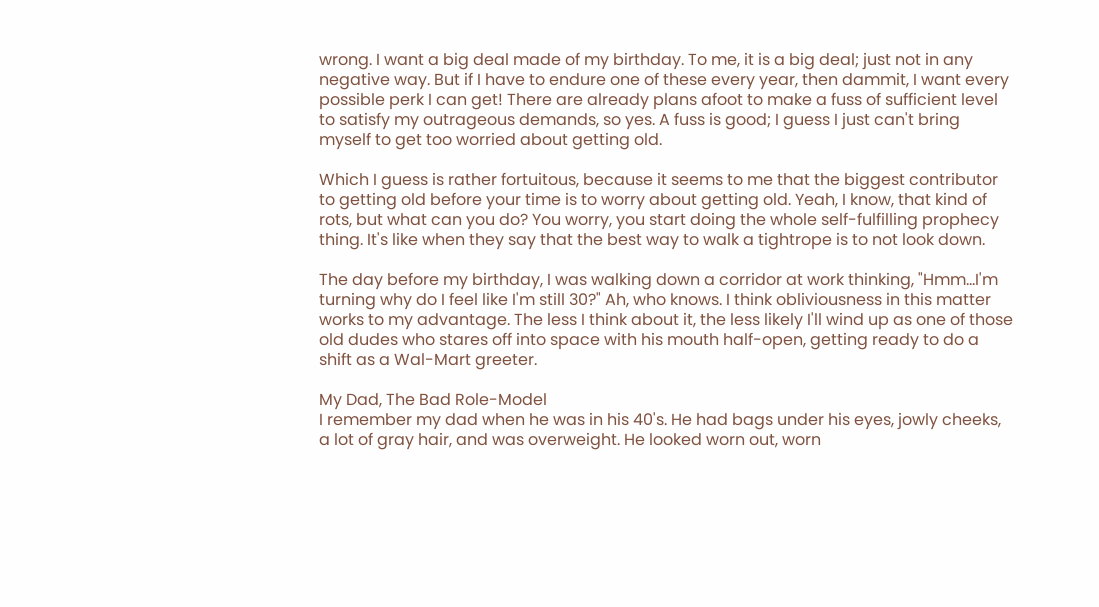wrong. I want a big deal made of my birthday. To me, it is a big deal; just not in any negative way. But if I have to endure one of these every year, then dammit, I want every possible perk I can get! There are already plans afoot to make a fuss of sufficient level to satisfy my outrageous demands, so yes. A fuss is good; I guess I just can't bring myself to get too worried about getting old.

Which I guess is rather fortuitous, because it seems to me that the biggest contributor to getting old before your time is to worry about getting old. Yeah, I know, that kind of rots, but what can you do? You worry, you start doing the whole self-fulfilling prophecy thing. It's like when they say that the best way to walk a tightrope is to not look down.

The day before my birthday, I was walking down a corridor at work thinking, "Hmm...I'm turning why do I feel like I'm still 30?" Ah, who knows. I think obliviousness in this matter works to my advantage. The less I think about it, the less likely I'll wind up as one of those old dudes who stares off into space with his mouth half-open, getting ready to do a shift as a Wal-Mart greeter.

My Dad, The Bad Role-Model
I remember my dad when he was in his 40's. He had bags under his eyes, jowly cheeks, a lot of gray hair, and was overweight. He looked worn out, worn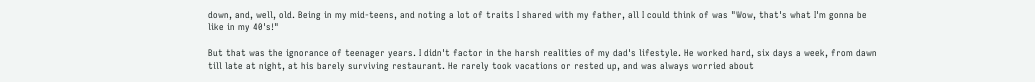down, and, well, old. Being in my mid-teens, and noting a lot of traits I shared with my father, all I could think of was "Wow, that's what I'm gonna be like in my 40's!"

But that was the ignorance of teenager years. I didn't factor in the harsh realities of my dad's lifestyle. He worked hard, six days a week, from dawn till late at night, at his barely surviving restaurant. He rarely took vacations or rested up, and was always worried about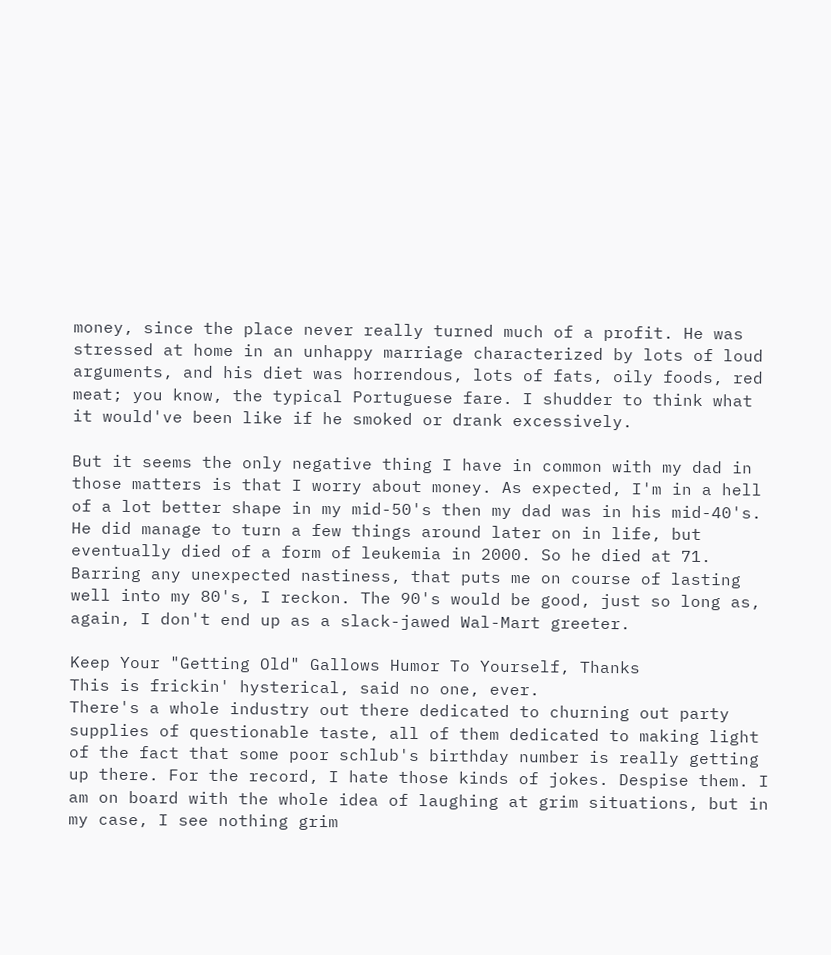money, since the place never really turned much of a profit. He was stressed at home in an unhappy marriage characterized by lots of loud arguments, and his diet was horrendous, lots of fats, oily foods, red meat; you know, the typical Portuguese fare. I shudder to think what it would've been like if he smoked or drank excessively.

But it seems the only negative thing I have in common with my dad in those matters is that I worry about money. As expected, I'm in a hell of a lot better shape in my mid-50's then my dad was in his mid-40's. He did manage to turn a few things around later on in life, but eventually died of a form of leukemia in 2000. So he died at 71. Barring any unexpected nastiness, that puts me on course of lasting well into my 80's, I reckon. The 90's would be good, just so long as, again, I don't end up as a slack-jawed Wal-Mart greeter.

Keep Your "Getting Old" Gallows Humor To Yourself, Thanks
This is frickin' hysterical, said no one, ever.
There's a whole industry out there dedicated to churning out party supplies of questionable taste, all of them dedicated to making light of the fact that some poor schlub's birthday number is really getting up there. For the record, I hate those kinds of jokes. Despise them. I am on board with the whole idea of laughing at grim situations, but in my case, I see nothing grim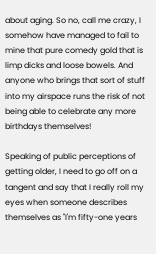about aging. So no, call me crazy, I somehow have managed to fail to mine that pure comedy gold that is limp dicks and loose bowels. And anyone who brings that sort of stuff into my airspace runs the risk of not being able to celebrate any more birthdays themselves!

Speaking of public perceptions of getting older, I need to go off on a tangent and say that I really roll my eyes when someone describes themselves as "I'm fifty-one years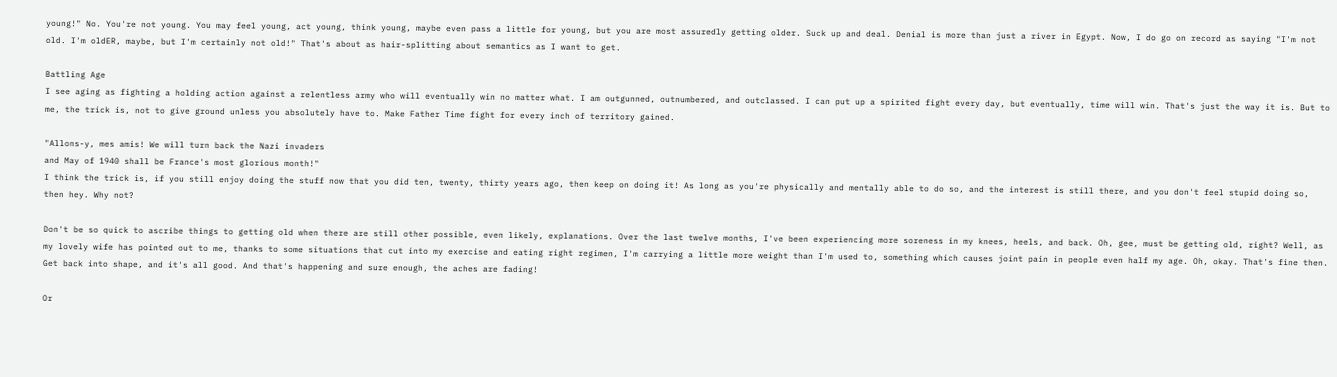young!" No. You're not young. You may feel young, act young, think young, maybe even pass a little for young, but you are most assuredly getting older. Suck up and deal. Denial is more than just a river in Egypt. Now, I do go on record as saying "I'm not old. I'm oldER, maybe, but I'm certainly not old!" That's about as hair-splitting about semantics as I want to get.

Battling Age
I see aging as fighting a holding action against a relentless army who will eventually win no matter what. I am outgunned, outnumbered, and outclassed. I can put up a spirited fight every day, but eventually, time will win. That's just the way it is. But to me, the trick is, not to give ground unless you absolutely have to. Make Father Time fight for every inch of territory gained.

"Allons-y, mes amis! We will turn back the Nazi invaders
and May of 1940 shall be France's most glorious month!"
I think the trick is, if you still enjoy doing the stuff now that you did ten, twenty, thirty years ago, then keep on doing it! As long as you're physically and mentally able to do so, and the interest is still there, and you don't feel stupid doing so, then hey. Why not?

Don't be so quick to ascribe things to getting old when there are still other possible, even likely, explanations. Over the last twelve months, I've been experiencing more soreness in my knees, heels, and back. Oh, gee, must be getting old, right? Well, as my lovely wife has pointed out to me, thanks to some situations that cut into my exercise and eating right regimen, I'm carrying a little more weight than I'm used to, something which causes joint pain in people even half my age. Oh, okay. That's fine then. Get back into shape, and it's all good. And that's happening and sure enough, the aches are fading!

Or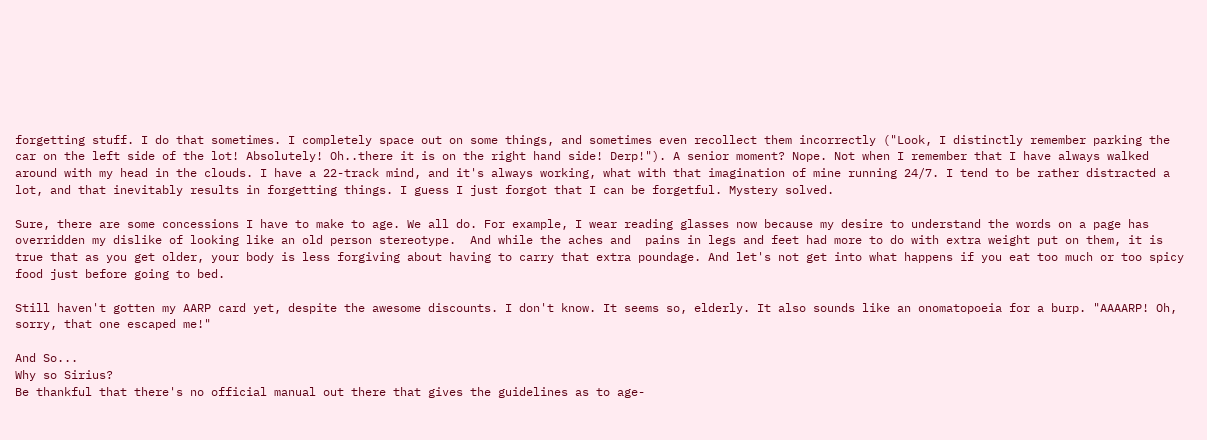forgetting stuff. I do that sometimes. I completely space out on some things, and sometimes even recollect them incorrectly ("Look, I distinctly remember parking the car on the left side of the lot! Absolutely! Oh..there it is on the right hand side! Derp!"). A senior moment? Nope. Not when I remember that I have always walked around with my head in the clouds. I have a 22-track mind, and it's always working, what with that imagination of mine running 24/7. I tend to be rather distracted a lot, and that inevitably results in forgetting things. I guess I just forgot that I can be forgetful. Mystery solved.

Sure, there are some concessions I have to make to age. We all do. For example, I wear reading glasses now because my desire to understand the words on a page has overridden my dislike of looking like an old person stereotype.  And while the aches and  pains in legs and feet had more to do with extra weight put on them, it is true that as you get older, your body is less forgiving about having to carry that extra poundage. And let's not get into what happens if you eat too much or too spicy food just before going to bed.

Still haven't gotten my AARP card yet, despite the awesome discounts. I don't know. It seems so, elderly. It also sounds like an onomatopoeia for a burp. "AAAARP! Oh, sorry, that one escaped me!"

And So...
Why so Sirius?
Be thankful that there's no official manual out there that gives the guidelines as to age-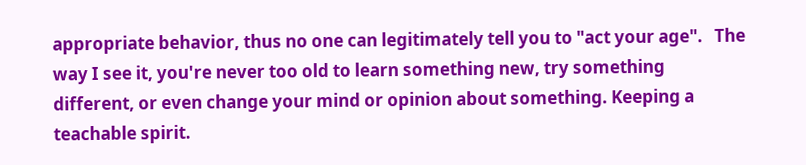appropriate behavior, thus no one can legitimately tell you to "act your age".   The way I see it, you're never too old to learn something new, try something different, or even change your mind or opinion about something. Keeping a teachable spirit.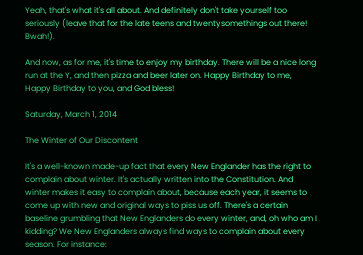Yeah, that's what it's all about. And definitely don't take yourself too seriously (leave that for the late teens and twentysomethings out there! Bwah!).

And now, as for me, it's time to enjoy my birthday. There will be a nice long run at the Y, and then pizza and beer later on. Happy Birthday to me, Happy Birthday to you, and God bless!

Saturday, March 1, 2014

The Winter of Our Discontent

It's a well-known made-up fact that every New Englander has the right to complain about winter. It's actually written into the Constitution. And winter makes it easy to complain about, because each year, it seems to come up with new and original ways to piss us off. There's a certain baseline grumbling that New Englanders do every winter, and, oh who am I kidding? We New Englanders always find ways to complain about every season. For instance: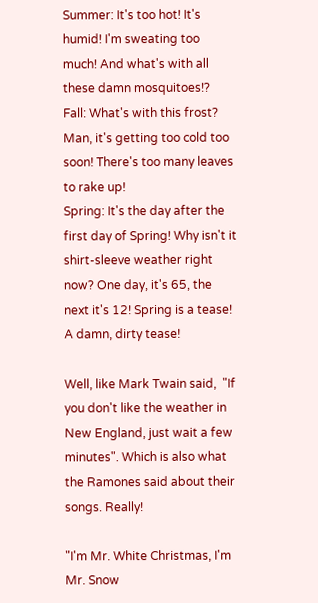Summer: It's too hot! It's humid! I'm sweating too much! And what's with all these damn mosquitoes!?
Fall: What's with this frost? Man, it's getting too cold too soon! There's too many leaves to rake up!
Spring: It's the day after the first day of Spring! Why isn't it shirt-sleeve weather right now? One day, it's 65, the next it's 12! Spring is a tease! A damn, dirty tease!

Well, like Mark Twain said,  "If you don't like the weather in New England, just wait a few minutes". Which is also what the Ramones said about their songs. Really!

"I'm Mr. White Christmas, I'm Mr. Snow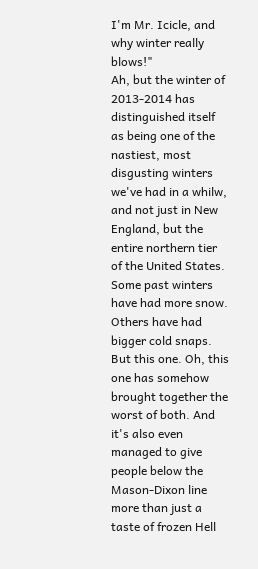I'm Mr. Icicle, and why winter really blows!"
Ah, but the winter of 2013-2014 has distinguished itself as being one of the nastiest, most disgusting winters we've had in a whilw, and not just in New England, but the entire northern tier of the United States. Some past winters have had more snow. Others have had bigger cold snaps. But this one. Oh, this one has somehow brought together the worst of both. And it's also even managed to give people below the Mason-Dixon line more than just a taste of frozen Hell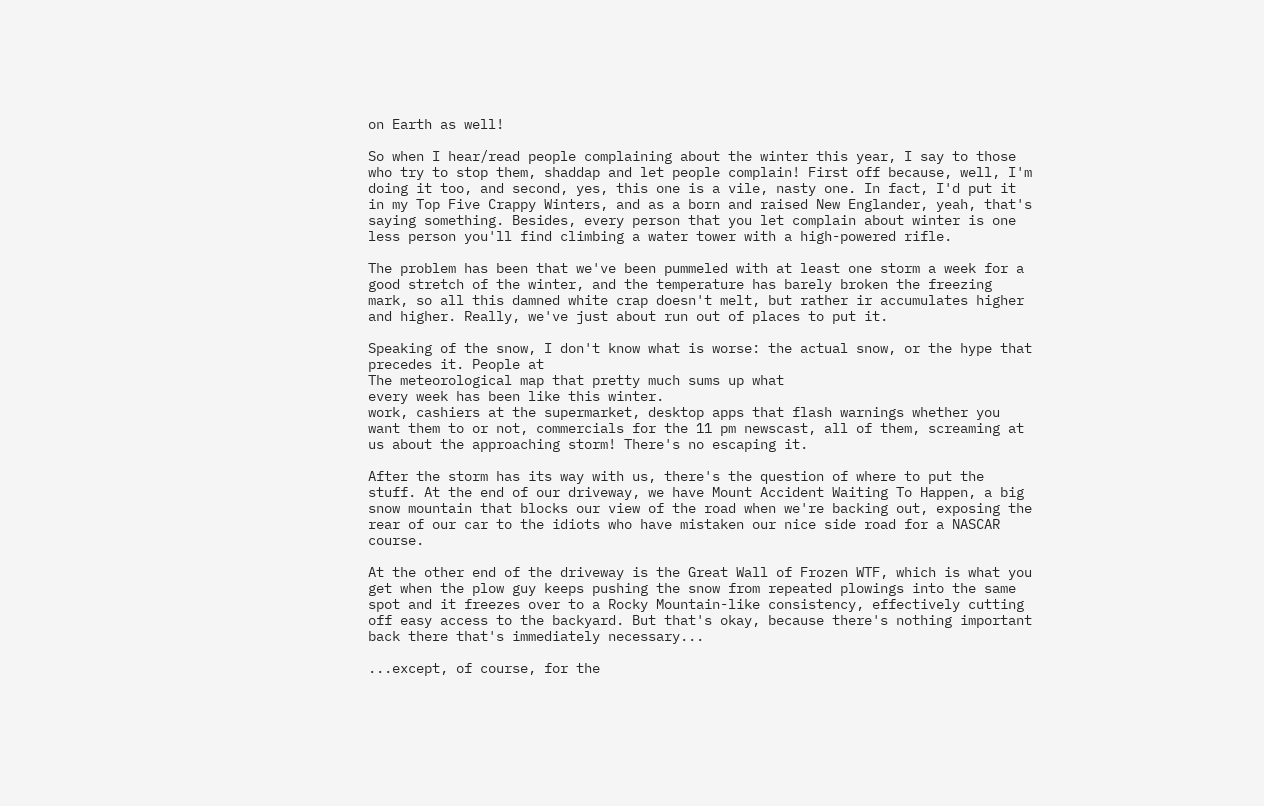on Earth as well!

So when I hear/read people complaining about the winter this year, I say to those who try to stop them, shaddap and let people complain! First off because, well, I'm doing it too, and second, yes, this one is a vile, nasty one. In fact, I'd put it in my Top Five Crappy Winters, and as a born and raised New Englander, yeah, that's saying something. Besides, every person that you let complain about winter is one less person you'll find climbing a water tower with a high-powered rifle.

The problem has been that we've been pummeled with at least one storm a week for a good stretch of the winter, and the temperature has barely broken the freezing mark, so all this damned white crap doesn't melt, but rather ir accumulates higher and higher. Really, we've just about run out of places to put it.

Speaking of the snow, I don't know what is worse: the actual snow, or the hype that precedes it. People at
The meteorological map that pretty much sums up what
every week has been like this winter.
work, cashiers at the supermarket, desktop apps that flash warnings whether you want them to or not, commercials for the 11 pm newscast, all of them, screaming at us about the approaching storm! There's no escaping it.

After the storm has its way with us, there's the question of where to put the stuff. At the end of our driveway, we have Mount Accident Waiting To Happen, a big snow mountain that blocks our view of the road when we're backing out, exposing the rear of our car to the idiots who have mistaken our nice side road for a NASCAR course.

At the other end of the driveway is the Great Wall of Frozen WTF, which is what you get when the plow guy keeps pushing the snow from repeated plowings into the same spot and it freezes over to a Rocky Mountain-like consistency, effectively cutting off easy access to the backyard. But that's okay, because there's nothing important back there that's immediately necessary...

...except, of course, for the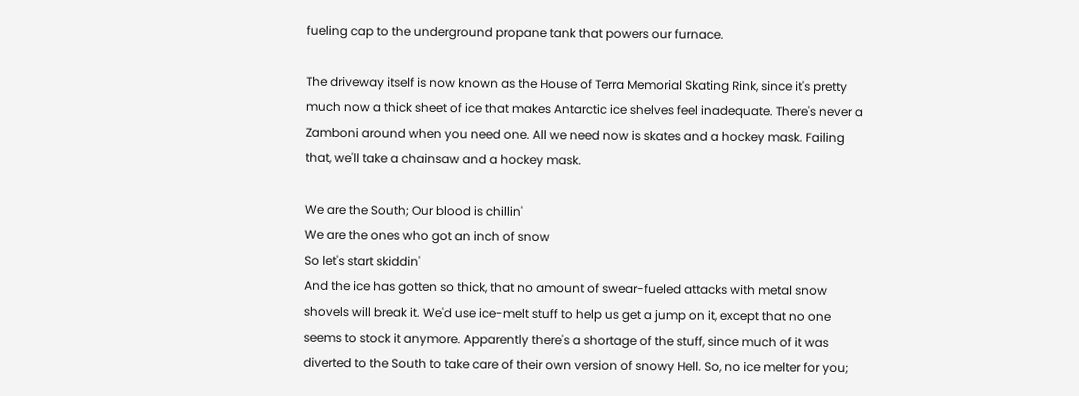fueling cap to the underground propane tank that powers our furnace.

The driveway itself is now known as the House of Terra Memorial Skating Rink, since it's pretty much now a thick sheet of ice that makes Antarctic ice shelves feel inadequate. There's never a Zamboni around when you need one. All we need now is skates and a hockey mask. Failing that, we'll take a chainsaw and a hockey mask.

We are the South; Our blood is chillin'
We are the ones who got an inch of snow
So let's start skiddin'
And the ice has gotten so thick, that no amount of swear-fueled attacks with metal snow shovels will break it. We'd use ice-melt stuff to help us get a jump on it, except that no one seems to stock it anymore. Apparently there's a shortage of the stuff, since much of it was diverted to the South to take care of their own version of snowy Hell. So, no ice melter for you;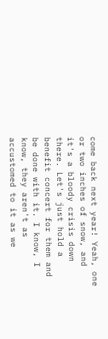come back next year! Yeah, one or two inches of snow, and it's a bloody crisis down there. Let's just hold a benefit concert for them and be done with it. I know, I know, they aren't as accustomed to it as we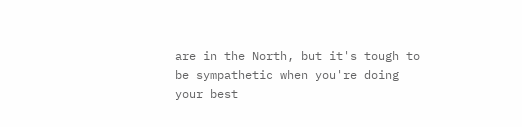are in the North, but it's tough to be sympathetic when you're doing your best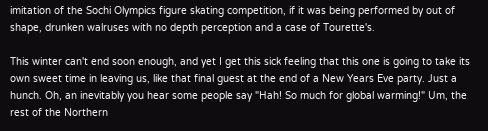imitation of the Sochi Olympics figure skating competition, if it was being performed by out of shape, drunken walruses with no depth perception and a case of Tourette's.

This winter can't end soon enough, and yet I get this sick feeling that this one is going to take its own sweet time in leaving us, like that final guest at the end of a New Years Eve party. Just a hunch. Oh, an inevitably you hear some people say "Hah! So much for global warming!" Um, the rest of the Northern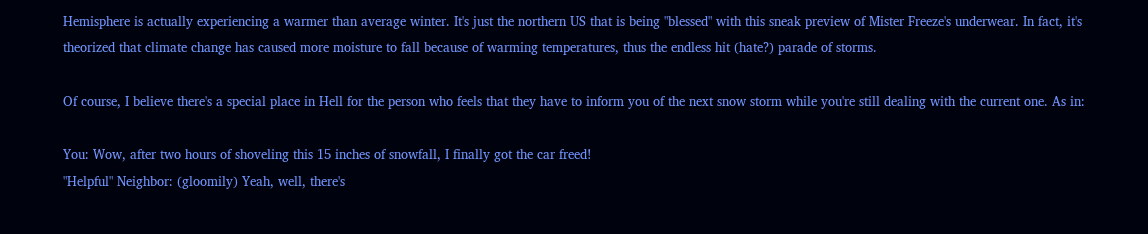Hemisphere is actually experiencing a warmer than average winter. It's just the northern US that is being "blessed" with this sneak preview of Mister Freeze's underwear. In fact, it's theorized that climate change has caused more moisture to fall because of warming temperatures, thus the endless hit (hate?) parade of storms.

Of course, I believe there's a special place in Hell for the person who feels that they have to inform you of the next snow storm while you're still dealing with the current one. As in:

You: Wow, after two hours of shoveling this 15 inches of snowfall, I finally got the car freed!
"Helpful" Neighbor: (gloomily) Yeah, well, there's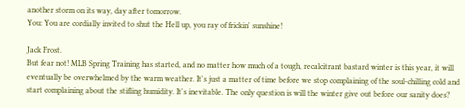another storm on its way, day after tomorrow.
You: You are cordially invited to shut the Hell up, you ray of frickin' sunshine!

Jack Frost.
But fear not! MLB Spring Training has started, and no matter how much of a tough, recalcitrant bastard winter is this year, it will eventually be overwhelmed by the warm weather. It's just a matter of time before we stop complaining of the soul-chilling cold and start complaining about the stifling humidity. It's inevitable. The only question is will the winter give out before our sanity does?